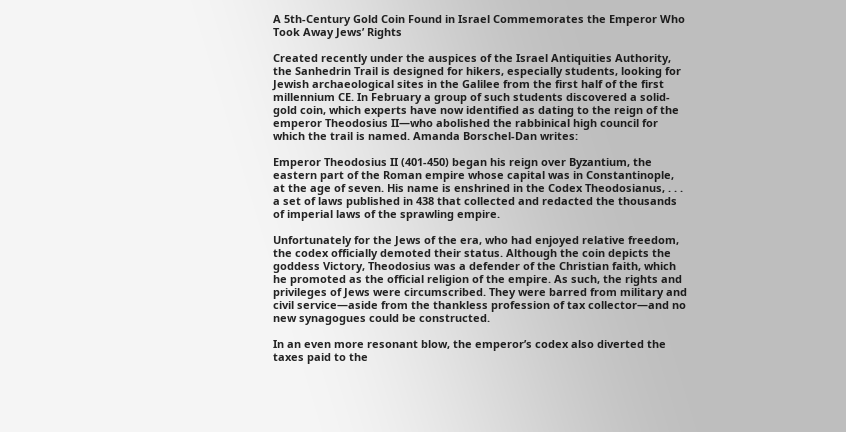A 5th-Century Gold Coin Found in Israel Commemorates the Emperor Who Took Away Jews’ Rights

Created recently under the auspices of the Israel Antiquities Authority, the Sanhedrin Trail is designed for hikers, especially students, looking for Jewish archaeological sites in the Galilee from the first half of the first millennium CE. In February a group of such students discovered a solid-gold coin, which experts have now identified as dating to the reign of the emperor Theodosius II—who abolished the rabbinical high council for which the trail is named. Amanda Borschel-Dan writes:

Emperor Theodosius II (401-450) began his reign over Byzantium, the eastern part of the Roman empire whose capital was in Constantinople, at the age of seven. His name is enshrined in the Codex Theodosianus, . . . a set of laws published in 438 that collected and redacted the thousands of imperial laws of the sprawling empire.

Unfortunately for the Jews of the era, who had enjoyed relative freedom, the codex officially demoted their status. Although the coin depicts the goddess Victory, Theodosius was a defender of the Christian faith, which he promoted as the official religion of the empire. As such, the rights and privileges of Jews were circumscribed. They were barred from military and civil service—aside from the thankless profession of tax collector—and no new synagogues could be constructed.

In an even more resonant blow, the emperor’s codex also diverted the taxes paid to the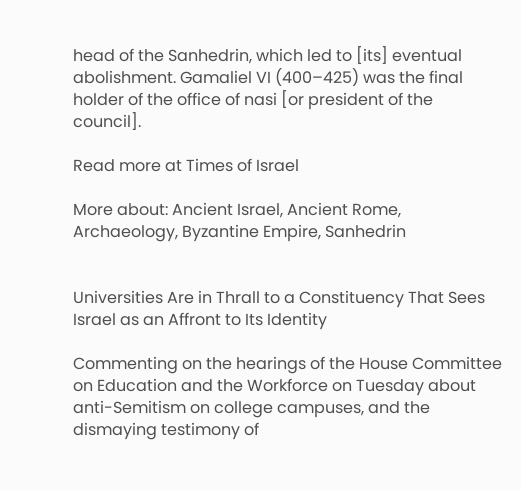head of the Sanhedrin, which led to [its] eventual abolishment. Gamaliel VI (400–425) was the final holder of the office of nasi [or president of the council].

Read more at Times of Israel

More about: Ancient Israel, Ancient Rome, Archaeology, Byzantine Empire, Sanhedrin


Universities Are in Thrall to a Constituency That Sees Israel as an Affront to Its Identity

Commenting on the hearings of the House Committee on Education and the Workforce on Tuesday about anti-Semitism on college campuses, and the dismaying testimony of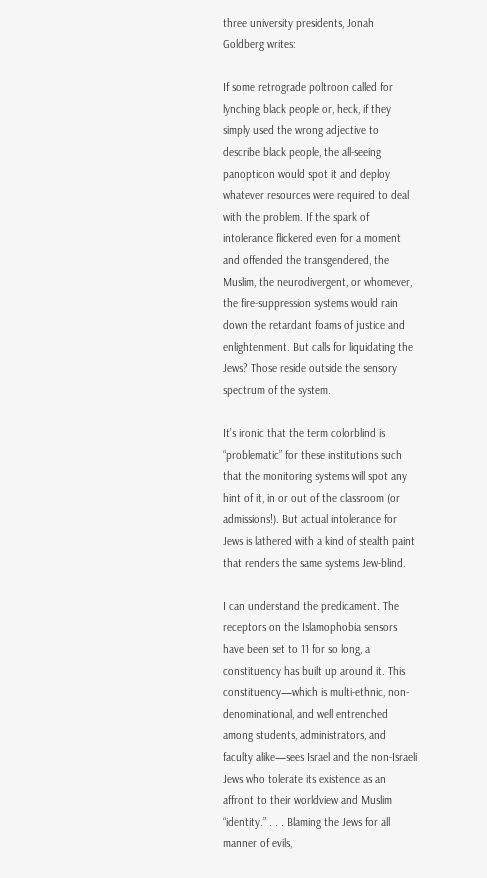three university presidents, Jonah Goldberg writes:

If some retrograde poltroon called for lynching black people or, heck, if they simply used the wrong adjective to describe black people, the all-seeing panopticon would spot it and deploy whatever resources were required to deal with the problem. If the spark of intolerance flickered even for a moment and offended the transgendered, the Muslim, the neurodivergent, or whomever, the fire-suppression systems would rain down the retardant foams of justice and enlightenment. But calls for liquidating the Jews? Those reside outside the sensory spectrum of the system.

It’s ironic that the term colorblind is “problematic” for these institutions such that the monitoring systems will spot any hint of it, in or out of the classroom (or admissions!). But actual intolerance for Jews is lathered with a kind of stealth paint that renders the same systems Jew-blind.

I can understand the predicament. The receptors on the Islamophobia sensors have been set to 11 for so long, a constituency has built up around it. This constituency—which is multi-ethnic, non-denominational, and well entrenched among students, administrators, and faculty alike—sees Israel and the non-Israeli Jews who tolerate its existence as an affront to their worldview and Muslim “identity.” . . . Blaming the Jews for all manner of evils,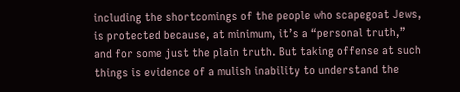including the shortcomings of the people who scapegoat Jews, is protected because, at minimum, it’s a “personal truth,” and for some just the plain truth. But taking offense at such things is evidence of a mulish inability to understand the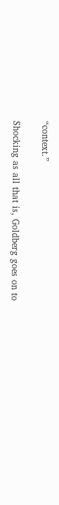“context.”

Shocking as all that is, Goldberg goes on to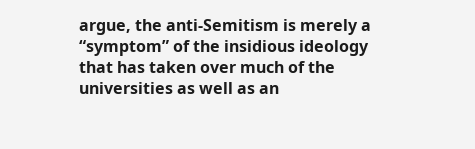argue, the anti-Semitism is merely a “symptom” of the insidious ideology that has taken over much of the universities as well as an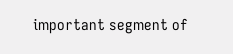important segment of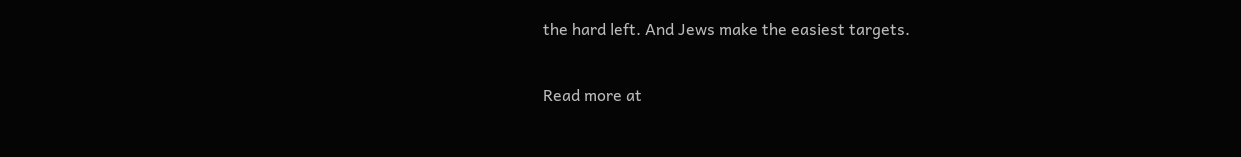the hard left. And Jews make the easiest targets.

Read more at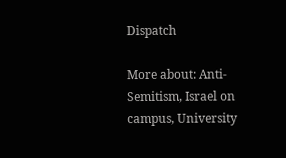Dispatch

More about: Anti-Semitism, Israel on campus, University